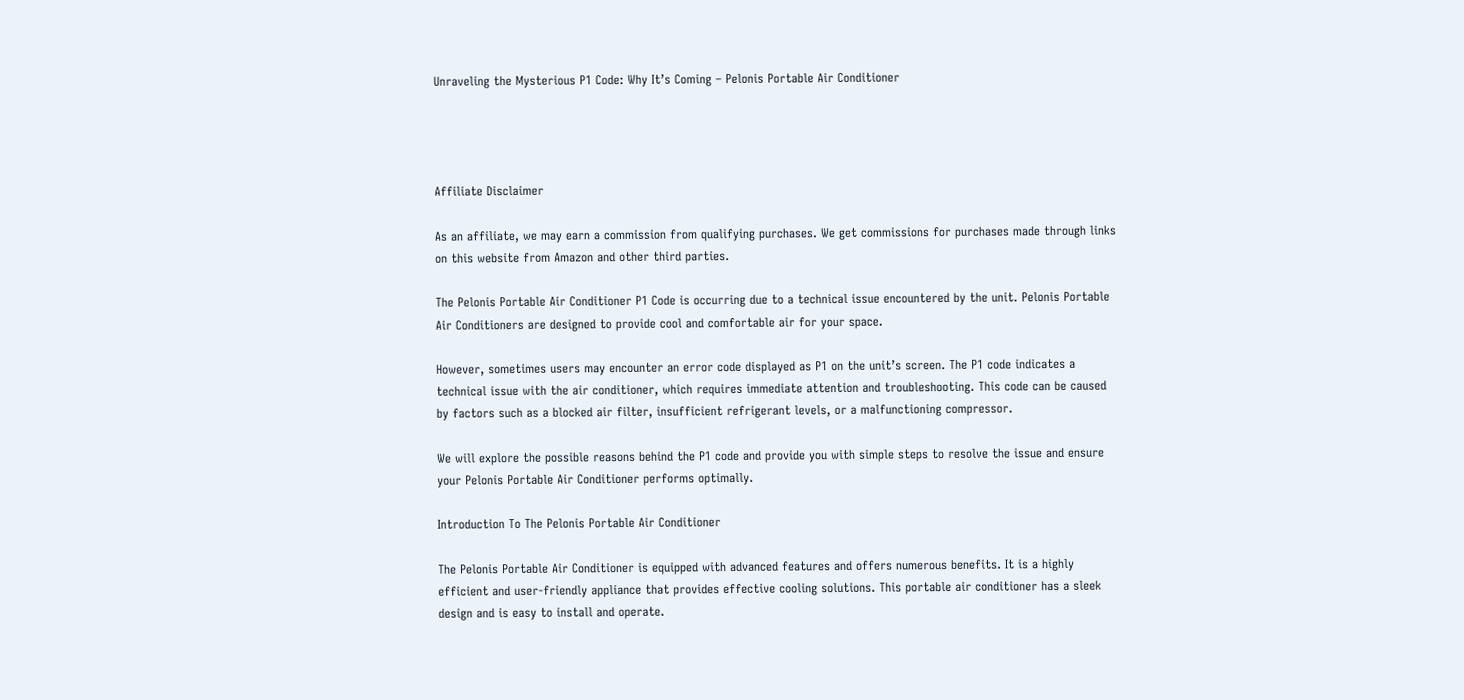Unraveling the Mysterious P1 Code: Why It’s Coming – Pelonis Portable Air Conditioner




Affiliate Disclaimer

As an affiliate, we may earn a commission from qualifying purchases. We get commissions for purchases made through links on this website from Amazon and other third parties.

The Pelonis Portable Air Conditioner P1 Code is occurring due to a technical issue encountered by the unit. Pelonis Portable Air Conditioners are designed to provide cool and comfortable air for your space.

However, sometimes users may encounter an error code displayed as P1 on the unit’s screen. The P1 code indicates a technical issue with the air conditioner, which requires immediate attention and troubleshooting. This code can be caused by factors such as a blocked air filter, insufficient refrigerant levels, or a malfunctioning compressor.

We will explore the possible reasons behind the P1 code and provide you with simple steps to resolve the issue and ensure your Pelonis Portable Air Conditioner performs optimally.

Introduction To The Pelonis Portable Air Conditioner

The Pelonis Portable Air Conditioner is equipped with advanced features and offers numerous benefits. It is a highly efficient and user-friendly appliance that provides effective cooling solutions. This portable air conditioner has a sleek design and is easy to install and operate.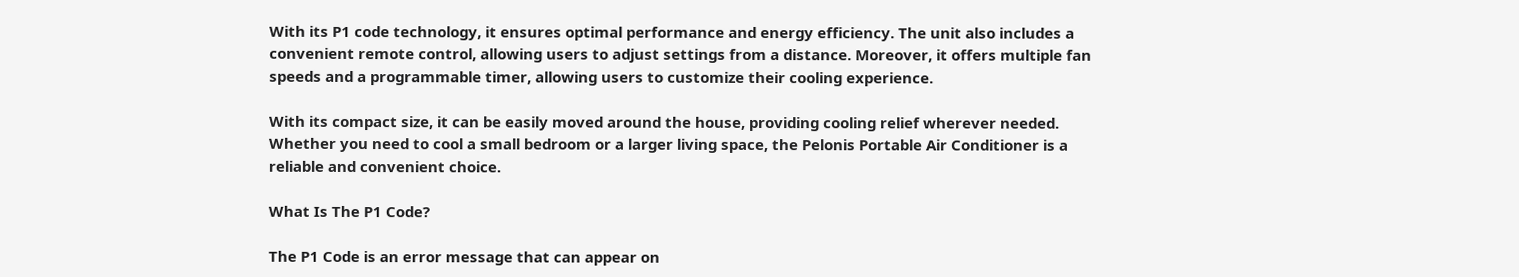With its P1 code technology, it ensures optimal performance and energy efficiency. The unit also includes a convenient remote control, allowing users to adjust settings from a distance. Moreover, it offers multiple fan speeds and a programmable timer, allowing users to customize their cooling experience.

With its compact size, it can be easily moved around the house, providing cooling relief wherever needed. Whether you need to cool a small bedroom or a larger living space, the Pelonis Portable Air Conditioner is a reliable and convenient choice.

What Is The P1 Code?

The P1 Code is an error message that can appear on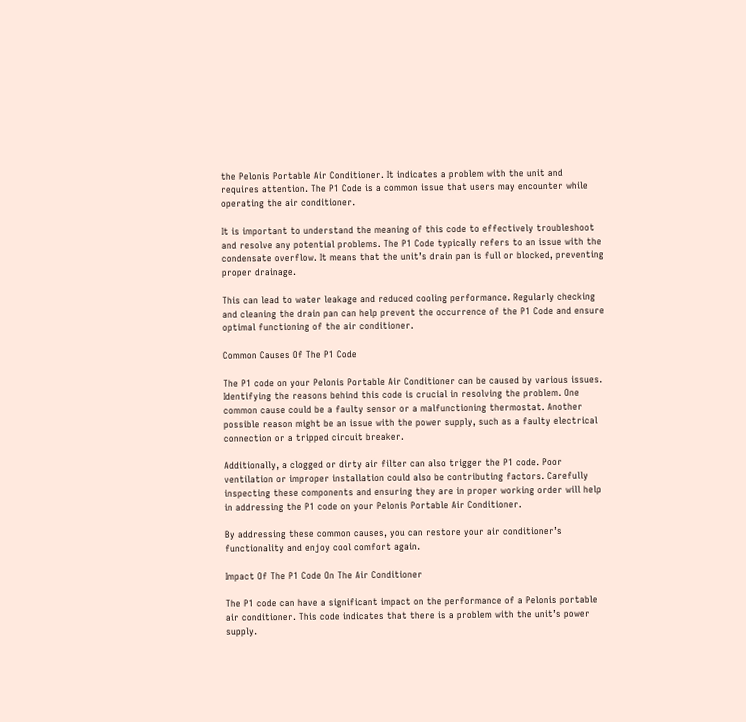the Pelonis Portable Air Conditioner. It indicates a problem with the unit and requires attention. The P1 Code is a common issue that users may encounter while operating the air conditioner.

It is important to understand the meaning of this code to effectively troubleshoot and resolve any potential problems. The P1 Code typically refers to an issue with the condensate overflow. It means that the unit’s drain pan is full or blocked, preventing proper drainage.

This can lead to water leakage and reduced cooling performance. Regularly checking and cleaning the drain pan can help prevent the occurrence of the P1 Code and ensure optimal functioning of the air conditioner.

Common Causes Of The P1 Code

The P1 code on your Pelonis Portable Air Conditioner can be caused by various issues. Identifying the reasons behind this code is crucial in resolving the problem. One common cause could be a faulty sensor or a malfunctioning thermostat. Another possible reason might be an issue with the power supply, such as a faulty electrical connection or a tripped circuit breaker.

Additionally, a clogged or dirty air filter can also trigger the P1 code. Poor ventilation or improper installation could also be contributing factors. Carefully inspecting these components and ensuring they are in proper working order will help in addressing the P1 code on your Pelonis Portable Air Conditioner.

By addressing these common causes, you can restore your air conditioner’s functionality and enjoy cool comfort again.

Impact Of The P1 Code On The Air Conditioner

The P1 code can have a significant impact on the performance of a Pelonis portable air conditioner. This code indicates that there is a problem with the unit’s power supply.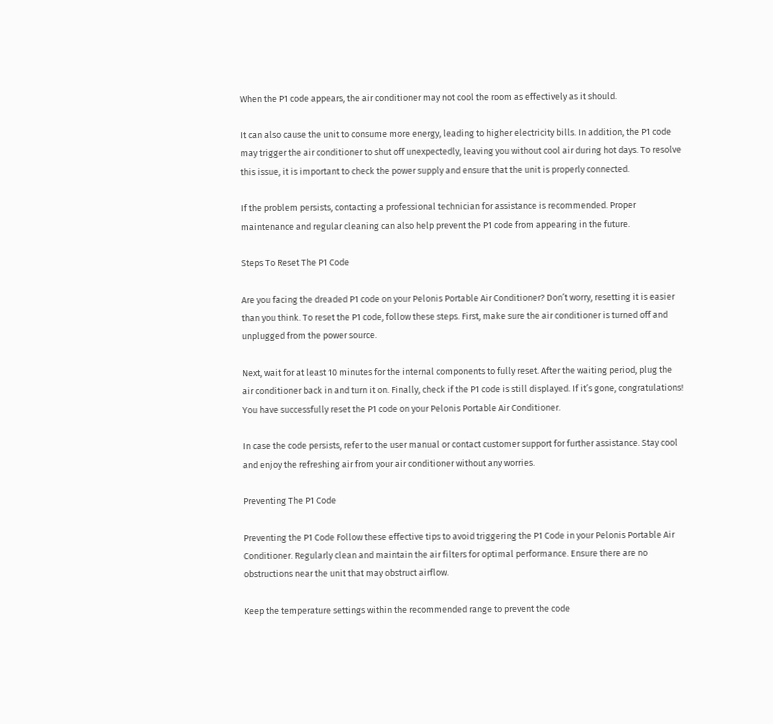When the P1 code appears, the air conditioner may not cool the room as effectively as it should.

It can also cause the unit to consume more energy, leading to higher electricity bills. In addition, the P1 code may trigger the air conditioner to shut off unexpectedly, leaving you without cool air during hot days. To resolve this issue, it is important to check the power supply and ensure that the unit is properly connected.

If the problem persists, contacting a professional technician for assistance is recommended. Proper maintenance and regular cleaning can also help prevent the P1 code from appearing in the future.

Steps To Reset The P1 Code

Are you facing the dreaded P1 code on your Pelonis Portable Air Conditioner? Don’t worry, resetting it is easier than you think. To reset the P1 code, follow these steps. First, make sure the air conditioner is turned off and unplugged from the power source.

Next, wait for at least 10 minutes for the internal components to fully reset. After the waiting period, plug the air conditioner back in and turn it on. Finally, check if the P1 code is still displayed. If it’s gone, congratulations! You have successfully reset the P1 code on your Pelonis Portable Air Conditioner.

In case the code persists, refer to the user manual or contact customer support for further assistance. Stay cool and enjoy the refreshing air from your air conditioner without any worries.

Preventing The P1 Code

Preventing the P1 Code Follow these effective tips to avoid triggering the P1 Code in your Pelonis Portable Air Conditioner. Regularly clean and maintain the air filters for optimal performance. Ensure there are no obstructions near the unit that may obstruct airflow.

Keep the temperature settings within the recommended range to prevent the code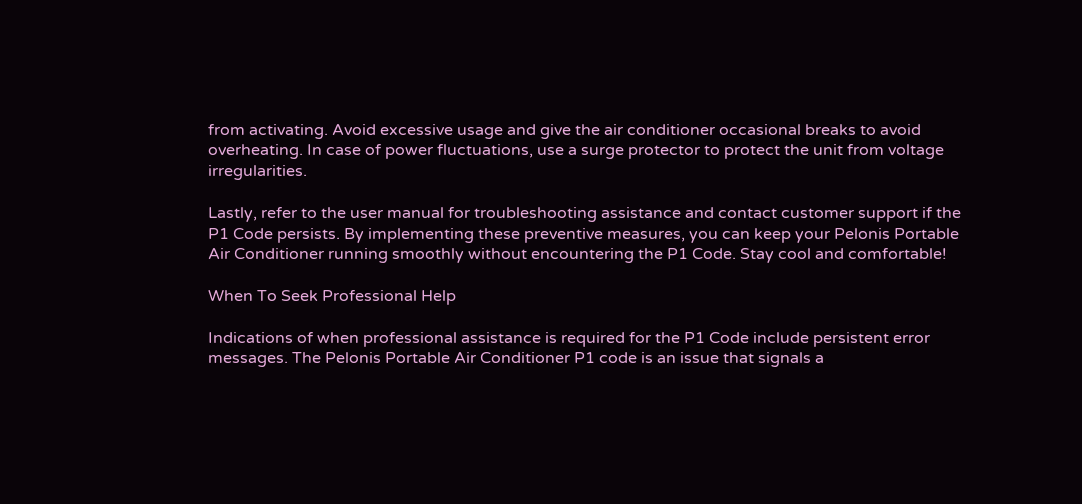from activating. Avoid excessive usage and give the air conditioner occasional breaks to avoid overheating. In case of power fluctuations, use a surge protector to protect the unit from voltage irregularities.

Lastly, refer to the user manual for troubleshooting assistance and contact customer support if the P1 Code persists. By implementing these preventive measures, you can keep your Pelonis Portable Air Conditioner running smoothly without encountering the P1 Code. Stay cool and comfortable!

When To Seek Professional Help

Indications of when professional assistance is required for the P1 Code include persistent error messages. The Pelonis Portable Air Conditioner P1 code is an issue that signals a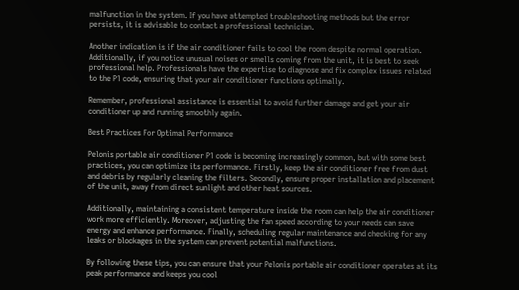malfunction in the system. If you have attempted troubleshooting methods but the error persists, it is advisable to contact a professional technician.

Another indication is if the air conditioner fails to cool the room despite normal operation. Additionally, if you notice unusual noises or smells coming from the unit, it is best to seek professional help. Professionals have the expertise to diagnose and fix complex issues related to the P1 code, ensuring that your air conditioner functions optimally.

Remember, professional assistance is essential to avoid further damage and get your air conditioner up and running smoothly again.

Best Practices For Optimal Performance

Pelonis portable air conditioner P1 code is becoming increasingly common, but with some best practices, you can optimize its performance. Firstly, keep the air conditioner free from dust and debris by regularly cleaning the filters. Secondly, ensure proper installation and placement of the unit, away from direct sunlight and other heat sources.

Additionally, maintaining a consistent temperature inside the room can help the air conditioner work more efficiently. Moreover, adjusting the fan speed according to your needs can save energy and enhance performance. Finally, scheduling regular maintenance and checking for any leaks or blockages in the system can prevent potential malfunctions.

By following these tips, you can ensure that your Pelonis portable air conditioner operates at its peak performance and keeps you cool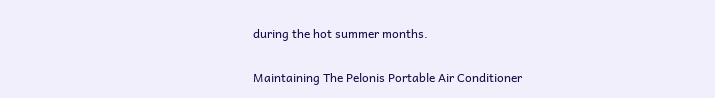during the hot summer months.

Maintaining The Pelonis Portable Air Conditioner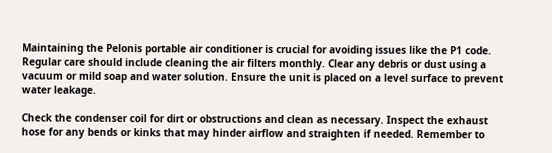Maintaining the Pelonis portable air conditioner is crucial for avoiding issues like the P1 code. Regular care should include cleaning the air filters monthly. Clear any debris or dust using a vacuum or mild soap and water solution. Ensure the unit is placed on a level surface to prevent water leakage.

Check the condenser coil for dirt or obstructions and clean as necessary. Inspect the exhaust hose for any bends or kinks that may hinder airflow and straighten if needed. Remember to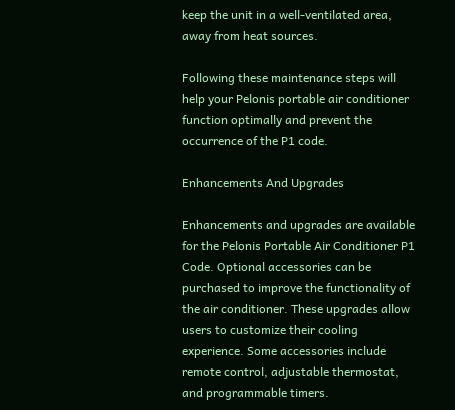keep the unit in a well-ventilated area, away from heat sources.

Following these maintenance steps will help your Pelonis portable air conditioner function optimally and prevent the occurrence of the P1 code.

Enhancements And Upgrades

Enhancements and upgrades are available for the Pelonis Portable Air Conditioner P1 Code. Optional accessories can be purchased to improve the functionality of the air conditioner. These upgrades allow users to customize their cooling experience. Some accessories include remote control, adjustable thermostat, and programmable timers.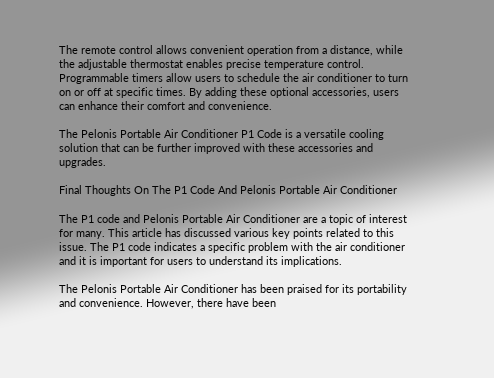The remote control allows convenient operation from a distance, while the adjustable thermostat enables precise temperature control. Programmable timers allow users to schedule the air conditioner to turn on or off at specific times. By adding these optional accessories, users can enhance their comfort and convenience.

The Pelonis Portable Air Conditioner P1 Code is a versatile cooling solution that can be further improved with these accessories and upgrades.

Final Thoughts On The P1 Code And Pelonis Portable Air Conditioner

The P1 code and Pelonis Portable Air Conditioner are a topic of interest for many. This article has discussed various key points related to this issue. The P1 code indicates a specific problem with the air conditioner and it is important for users to understand its implications.

The Pelonis Portable Air Conditioner has been praised for its portability and convenience. However, there have been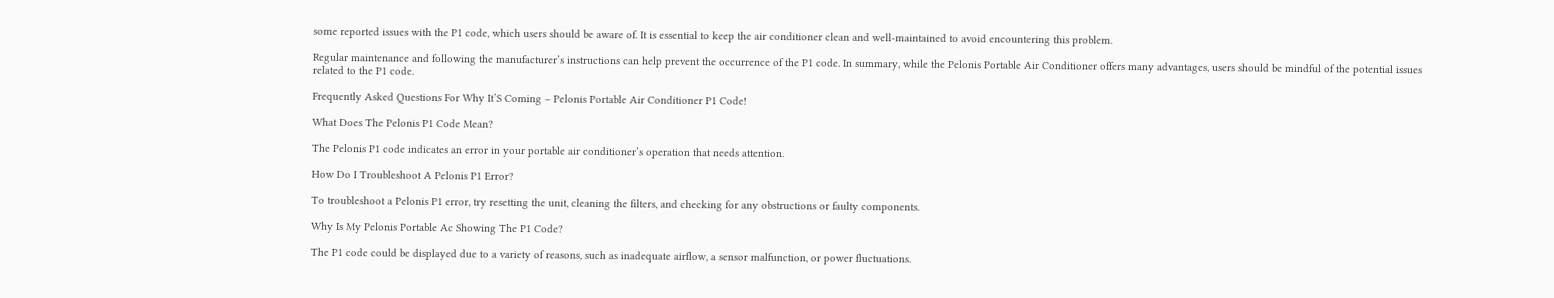some reported issues with the P1 code, which users should be aware of. It is essential to keep the air conditioner clean and well-maintained to avoid encountering this problem.

Regular maintenance and following the manufacturer’s instructions can help prevent the occurrence of the P1 code. In summary, while the Pelonis Portable Air Conditioner offers many advantages, users should be mindful of the potential issues related to the P1 code.

Frequently Asked Questions For Why It’S Coming – Pelonis Portable Air Conditioner P1 Code!

What Does The Pelonis P1 Code Mean?

The Pelonis P1 code indicates an error in your portable air conditioner’s operation that needs attention.

How Do I Troubleshoot A Pelonis P1 Error?

To troubleshoot a Pelonis P1 error, try resetting the unit, cleaning the filters, and checking for any obstructions or faulty components.

Why Is My Pelonis Portable Ac Showing The P1 Code?

The P1 code could be displayed due to a variety of reasons, such as inadequate airflow, a sensor malfunction, or power fluctuations.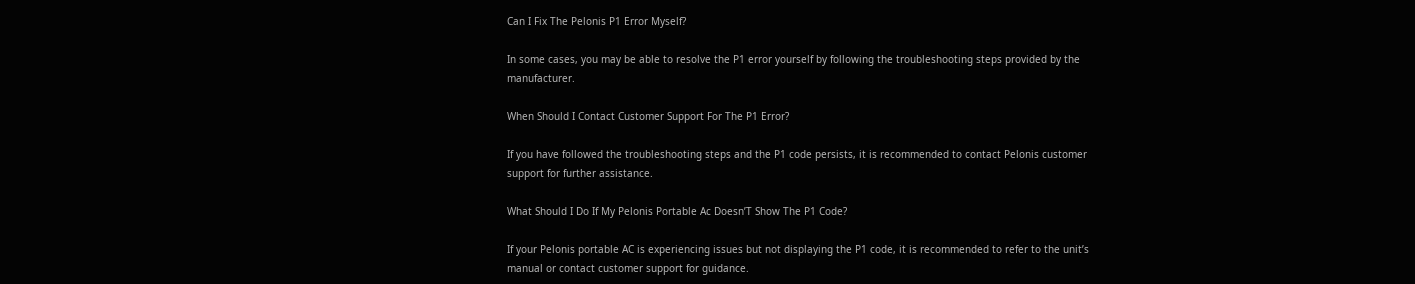Can I Fix The Pelonis P1 Error Myself?

In some cases, you may be able to resolve the P1 error yourself by following the troubleshooting steps provided by the manufacturer.

When Should I Contact Customer Support For The P1 Error?

If you have followed the troubleshooting steps and the P1 code persists, it is recommended to contact Pelonis customer support for further assistance.

What Should I Do If My Pelonis Portable Ac Doesn’T Show The P1 Code?

If your Pelonis portable AC is experiencing issues but not displaying the P1 code, it is recommended to refer to the unit’s manual or contact customer support for guidance.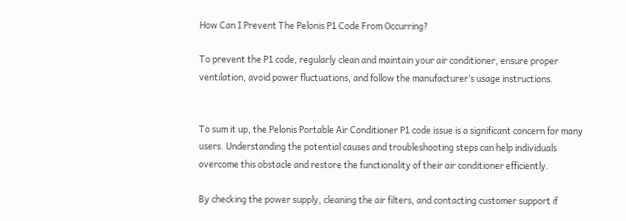How Can I Prevent The Pelonis P1 Code From Occurring?

To prevent the P1 code, regularly clean and maintain your air conditioner, ensure proper ventilation, avoid power fluctuations, and follow the manufacturer’s usage instructions.


To sum it up, the Pelonis Portable Air Conditioner P1 code issue is a significant concern for many users. Understanding the potential causes and troubleshooting steps can help individuals overcome this obstacle and restore the functionality of their air conditioner efficiently.

By checking the power supply, cleaning the air filters, and contacting customer support if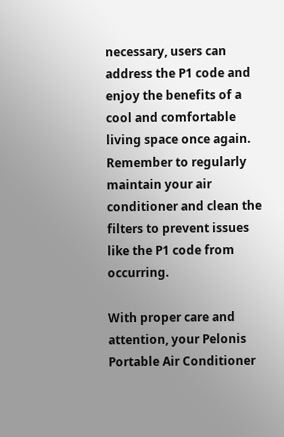necessary, users can address the P1 code and enjoy the benefits of a cool and comfortable living space once again. Remember to regularly maintain your air conditioner and clean the filters to prevent issues like the P1 code from occurring.

With proper care and attention, your Pelonis Portable Air Conditioner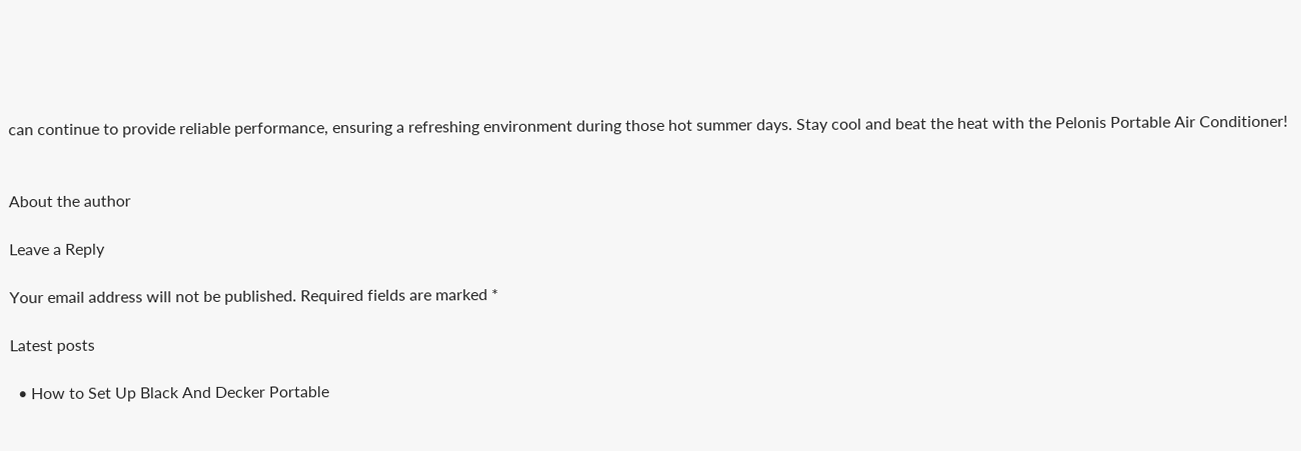can continue to provide reliable performance, ensuring a refreshing environment during those hot summer days. Stay cool and beat the heat with the Pelonis Portable Air Conditioner!


About the author

Leave a Reply

Your email address will not be published. Required fields are marked *

Latest posts

  • How to Set Up Black And Decker Portable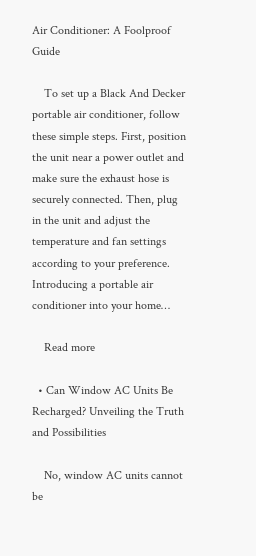Air Conditioner: A Foolproof Guide

    To set up a Black And Decker portable air conditioner, follow these simple steps. First, position the unit near a power outlet and make sure the exhaust hose is securely connected. Then, plug in the unit and adjust the temperature and fan settings according to your preference. Introducing a portable air conditioner into your home…

    Read more

  • Can Window AC Units Be Recharged? Unveiling the Truth and Possibilities

    No, window AC units cannot be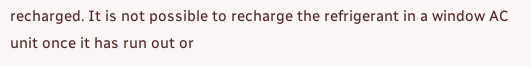recharged. It is not possible to recharge the refrigerant in a window AC unit once it has run out or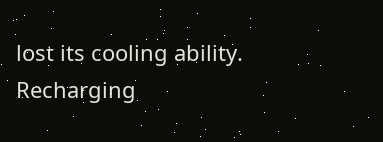lost its cooling ability. Recharging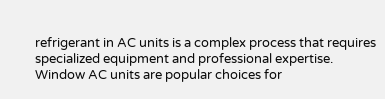refrigerant in AC units is a complex process that requires specialized equipment and professional expertise. Window AC units are popular choices for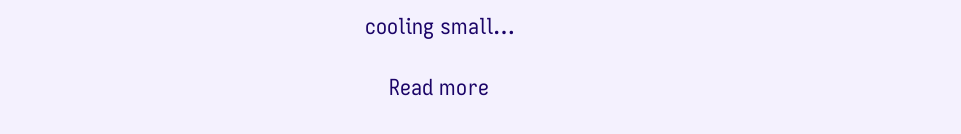cooling small…

    Read more